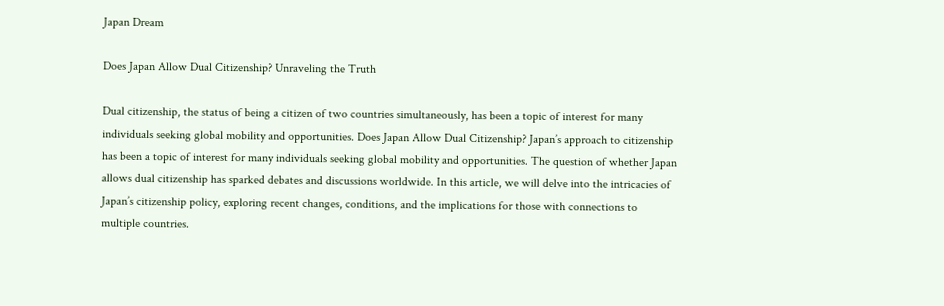Japan Dream

Does Japan Allow Dual Citizenship? Unraveling the Truth

Dual citizenship, the status of being a citizen of two countries simultaneously, has been a topic of interest for many individuals seeking global mobility and opportunities. Does Japan Allow Dual Citizenship? Japan’s approach to citizenship has been a topic of interest for many individuals seeking global mobility and opportunities. The question of whether Japan allows dual citizenship has sparked debates and discussions worldwide. In this article, we will delve into the intricacies of Japan’s citizenship policy, exploring recent changes, conditions, and the implications for those with connections to multiple countries.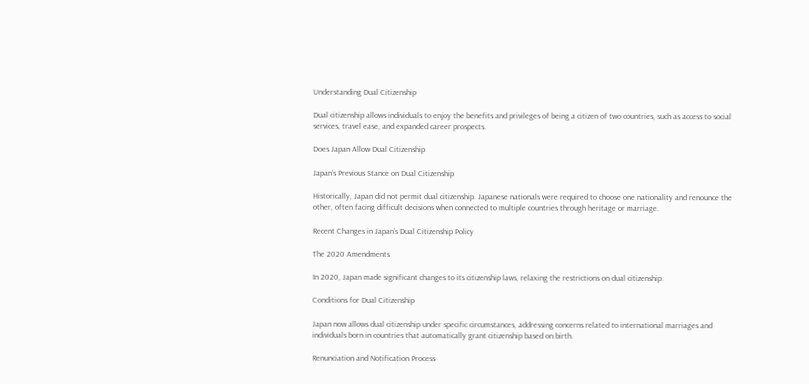Understanding Dual Citizenship

Dual citizenship allows individuals to enjoy the benefits and privileges of being a citizen of two countries, such as access to social services, travel ease, and expanded career prospects.

Does Japan Allow Dual Citizenship

Japan’s Previous Stance on Dual Citizenship

Historically, Japan did not permit dual citizenship. Japanese nationals were required to choose one nationality and renounce the other, often facing difficult decisions when connected to multiple countries through heritage or marriage.

Recent Changes in Japan’s Dual Citizenship Policy

The 2020 Amendments

In 2020, Japan made significant changes to its citizenship laws, relaxing the restrictions on dual citizenship.

Conditions for Dual Citizenship

Japan now allows dual citizenship under specific circumstances, addressing concerns related to international marriages and individuals born in countries that automatically grant citizenship based on birth.

Renunciation and Notification Process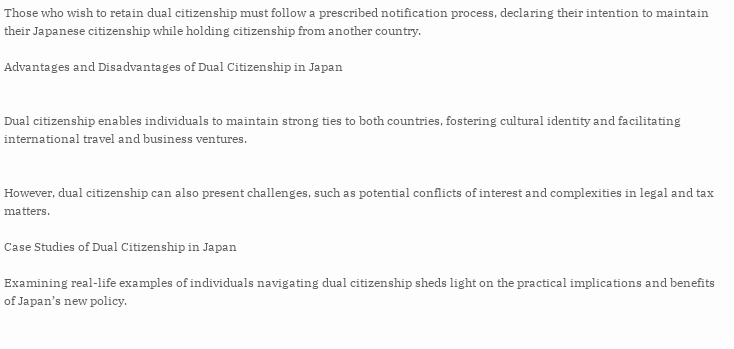Those who wish to retain dual citizenship must follow a prescribed notification process, declaring their intention to maintain their Japanese citizenship while holding citizenship from another country.

Advantages and Disadvantages of Dual Citizenship in Japan


Dual citizenship enables individuals to maintain strong ties to both countries, fostering cultural identity and facilitating international travel and business ventures.


However, dual citizenship can also present challenges, such as potential conflicts of interest and complexities in legal and tax matters.

Case Studies of Dual Citizenship in Japan

Examining real-life examples of individuals navigating dual citizenship sheds light on the practical implications and benefits of Japan’s new policy.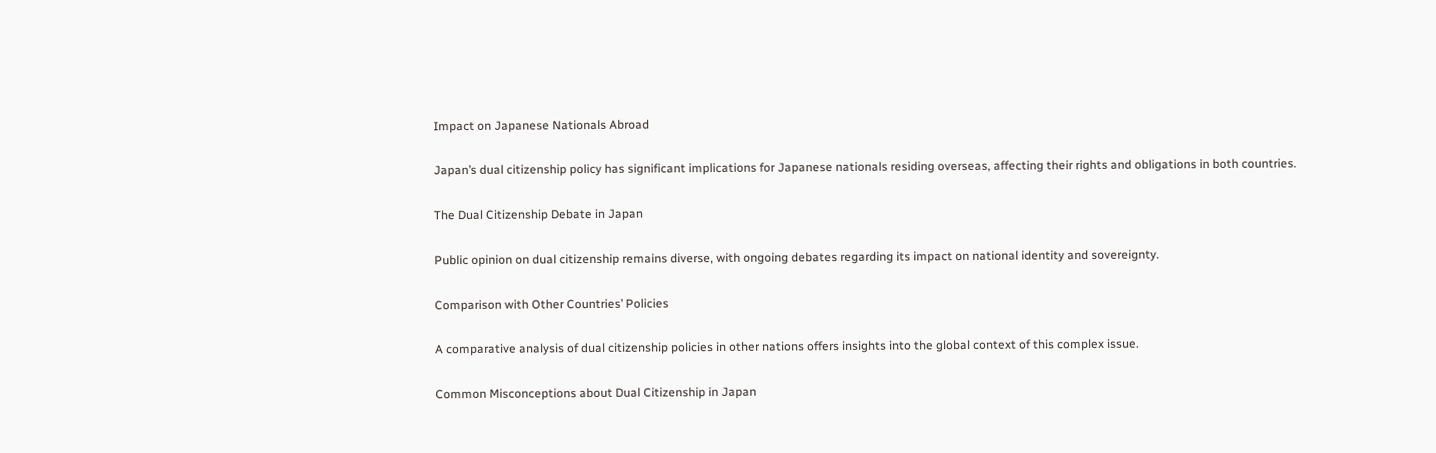Impact on Japanese Nationals Abroad

Japan’s dual citizenship policy has significant implications for Japanese nationals residing overseas, affecting their rights and obligations in both countries.

The Dual Citizenship Debate in Japan

Public opinion on dual citizenship remains diverse, with ongoing debates regarding its impact on national identity and sovereignty.

Comparison with Other Countries’ Policies

A comparative analysis of dual citizenship policies in other nations offers insights into the global context of this complex issue.

Common Misconceptions about Dual Citizenship in Japan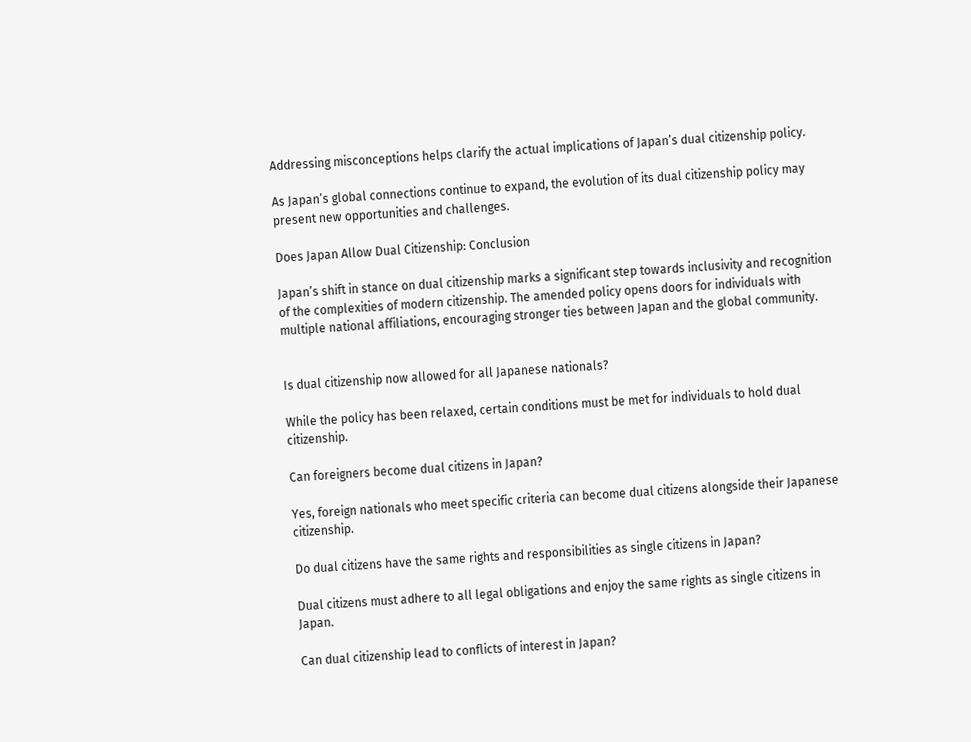Addressing misconceptions helps clarify the actual implications of Japan’s dual citizenship policy.

As Japan’s global connections continue to expand, the evolution of its dual citizenship policy may present new opportunities and challenges.

Does Japan Allow Dual Citizenship: Conclusion

Japan’s shift in stance on dual citizenship marks a significant step towards inclusivity and recognition of the complexities of modern citizenship. The amended policy opens doors for individuals with multiple national affiliations, encouraging stronger ties between Japan and the global community.


Is dual citizenship now allowed for all Japanese nationals?

While the policy has been relaxed, certain conditions must be met for individuals to hold dual citizenship.

Can foreigners become dual citizens in Japan?

Yes, foreign nationals who meet specific criteria can become dual citizens alongside their Japanese citizenship.

Do dual citizens have the same rights and responsibilities as single citizens in Japan?

Dual citizens must adhere to all legal obligations and enjoy the same rights as single citizens in Japan.

Can dual citizenship lead to conflicts of interest in Japan?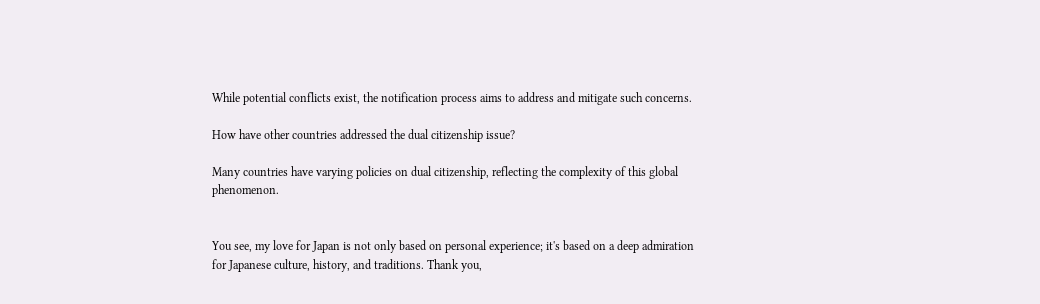While potential conflicts exist, the notification process aims to address and mitigate such concerns.

How have other countries addressed the dual citizenship issue?

Many countries have varying policies on dual citizenship, reflecting the complexity of this global phenomenon.


You see, my love for Japan is not only based on personal experience; it's based on a deep admiration for Japanese culture, history, and traditions. Thank you,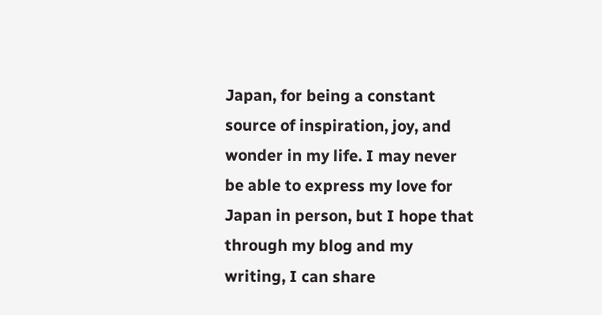Japan, for being a constant source of inspiration, joy, and wonder in my life. I may never be able to express my love for Japan in person, but I hope that through my blog and my writing, I can share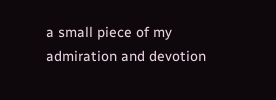a small piece of my admiration and devotion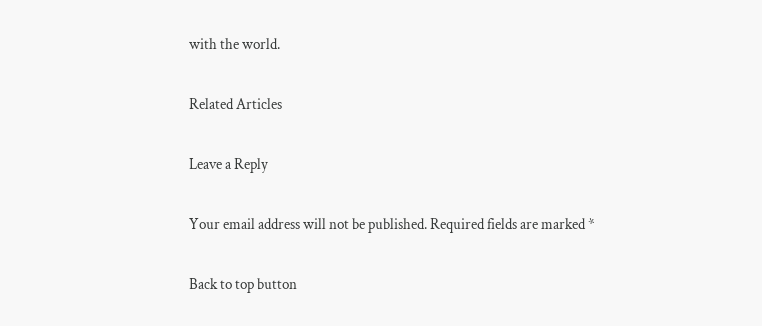with the world.

Related Articles

Leave a Reply

Your email address will not be published. Required fields are marked *

Back to top button